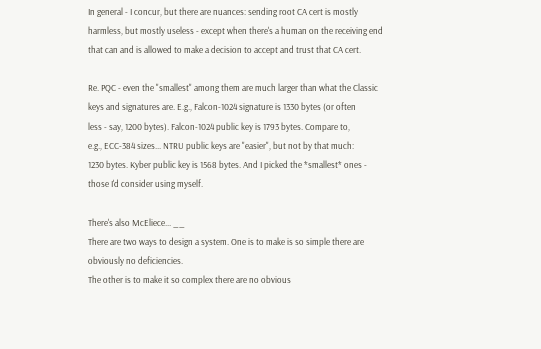In general - I concur, but there are nuances: sending root CA cert is mostly
harmless, but mostly useless - except when there's a human on the receiving end
that can and is allowed to make a decision to accept and trust that CA cert.

Re. PQC - even the "smallest" among them are much larger than what the Classic
keys and signatures are. E.g., Falcon-1024 signature is 1330 bytes (or often
less - say, 1200 bytes). Falcon-1024 public key is 1793 bytes. Compare to,
e.g., ECC-384 sizes... NTRU public keys are "easier", but not by that much:
1230 bytes. Kyber public key is 1568 bytes. And I picked the *smallest* ones -
those I'd consider using myself.

There's also McEliece... __
There are two ways to design a system. One is to make is so simple there are
obviously no deficiencies.
The other is to make it so complex there are no obvious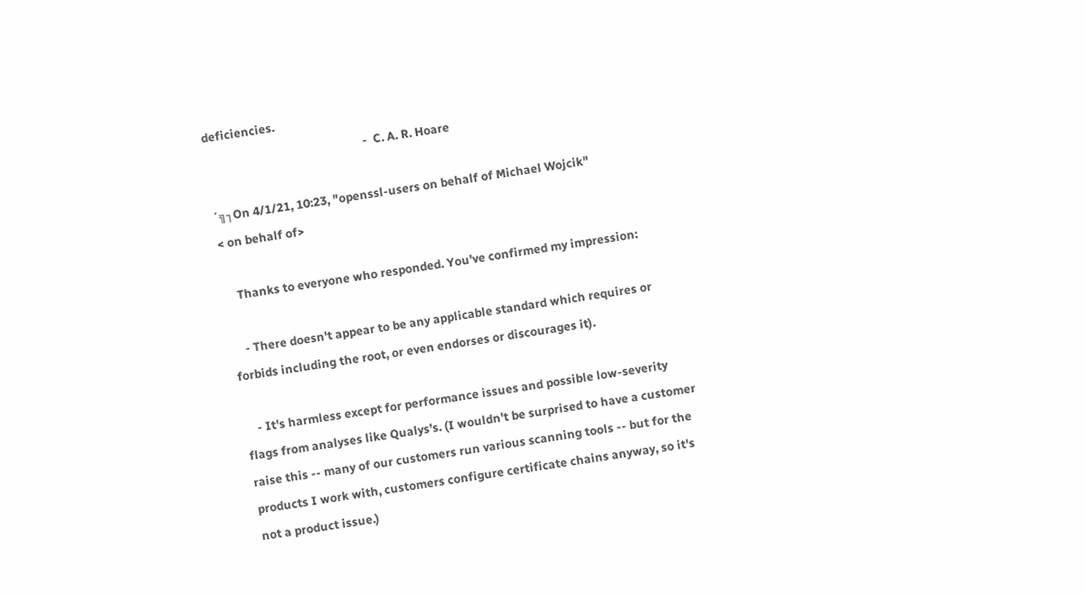deficiencies.
                                                     -  C. A. R. Hoare

´╗┐On 4/1/21, 10:23, "openssl-users on behalf of Michael Wojcik"
< on behalf of>

    Thanks to everyone who responded. You've confirmed my impression:

    - There doesn't appear to be any applicable standard which requires or
forbids including the root, or even endorses or discourages it).

    - It's harmless except for performance issues and possible low-severity
flags from analyses like Qualys's. (I wouldn't be surprised to have a customer
raise this -- many of our customers run various scanning tools -- but for the
products I work with, customers configure certificate chains anyway, so it's
not a product issue.)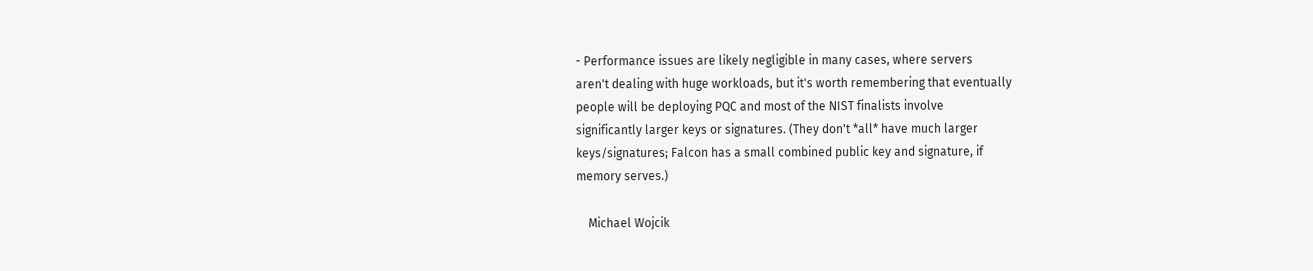- Performance issues are likely negligible in many cases, where servers
aren't dealing with huge workloads, but it's worth remembering that eventually
people will be deploying PQC and most of the NIST finalists involve
significantly larger keys or signatures. (They don't *all* have much larger
keys/signatures; Falcon has a small combined public key and signature, if
memory serves.)

    Michael Wojcik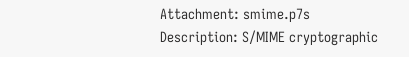Attachment: smime.p7s
Description: S/MIME cryptographic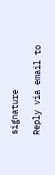signature

Reply via email to